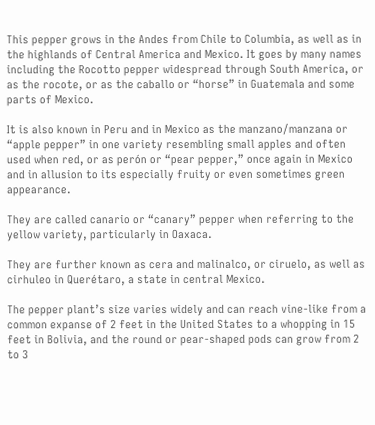This pepper grows in the Andes from Chile to Columbia, as well as in the highlands of Central America and Mexico. It goes by many names including the Rocotto pepper widespread through South America, or as the rocote, or as the caballo or “horse” in Guatemala and some parts of Mexico.

It is also known in Peru and in Mexico as the manzano/manzana or “apple pepper” in one variety resembling small apples and often used when red, or as perón or “pear pepper,” once again in Mexico and in allusion to its especially fruity or even sometimes green appearance.

They are called canario or “canary” pepper when referring to the yellow variety, particularly in Oaxaca.

They are further known as cera and malinalco, or ciruelo, as well as cirhuleo in Querétaro, a state in central Mexico.

The pepper plant’s size varies widely and can reach vine-like from a common expanse of 2 feet in the United States to a whopping in 15 feet in Bolivia, and the round or pear-shaped pods can grow from 2 to 3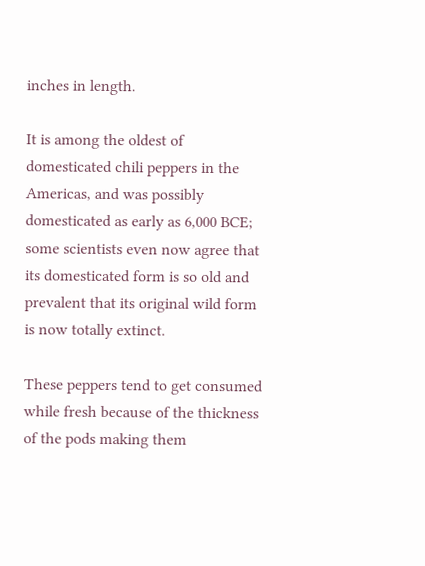inches in length.

It is among the oldest of domesticated chili peppers in the Americas, and was possibly domesticated as early as 6,000 BCE; some scientists even now agree that its domesticated form is so old and prevalent that its original wild form is now totally extinct.

These peppers tend to get consumed while fresh because of the thickness of the pods making them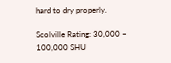hard to dry properly.

Scolville Rating: 30,000 – 100,000 SHU